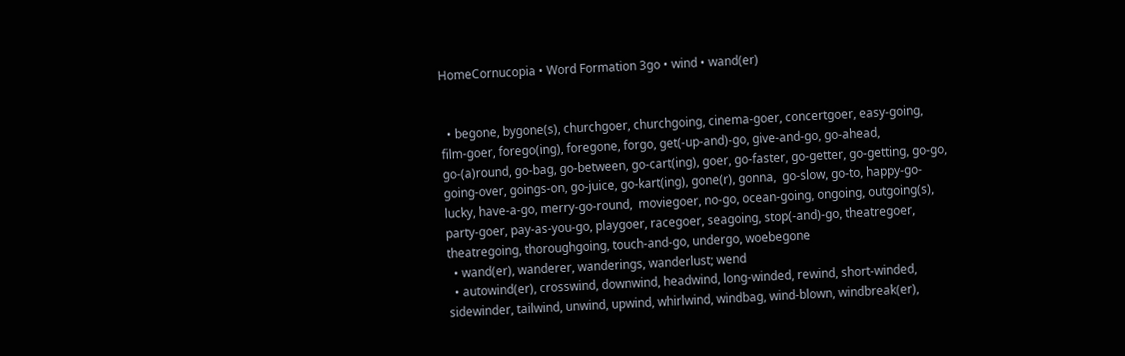HomeCornucopia • Word Formation 3go • wind • wand(er)


  • begone, bygone(s), churchgoer, churchgoing, cinema-goer, concertgoer, easy-going, film-goer, forego(ing), foregone, forgo, get(-up-and)-go, give-and-go, go-ahead, go-(a)round, go-bag, go-between, go-cart(ing), goer, go-faster, go-getter, go-getting, go-go, going-over, goings-on, go-juice, go-kart(ing), gone(r), gonna,  go-slow, go-to, happy-go-lucky, have-a-go, merry-go-round,  moviegoer, no-go, ocean-going, ongoing, outgoing(s), party-goer, pay-as-you-go, playgoer, racegoer, seagoing, stop(-and)-go, theatregoer, theatregoing, thoroughgoing, touch-and-go, undergo, woebegone
  • wand(er), wanderer, wanderings, wanderlust; wend
  • autowind(er), crosswind, downwind, headwind, long-winded, rewind, short-winded, sidewinder, tailwind, unwind, upwind, whirlwind, windbag, wind-blown, windbreak(er),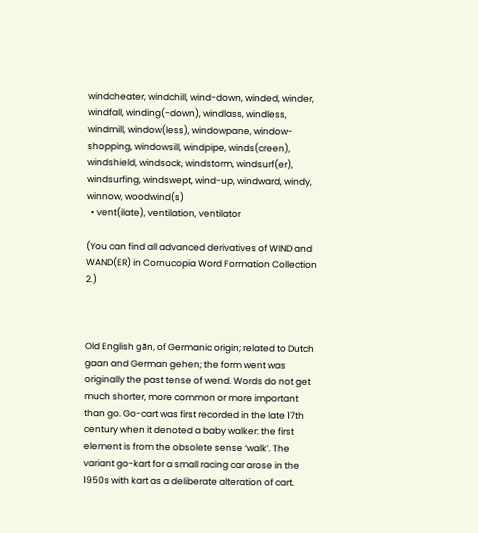windcheater, windchill, wind-down, winded, winder, windfall, winding(-down), windlass, windless, windmill, window(less), windowpane, window-shopping, windowsill, windpipe, winds(creen), windshield, windsock, windstorm, windsurf(er), windsurfing, windswept, wind-up, windward, windy, winnow, woodwind(s)
  • vent(ilate), ventilation, ventilator

(You can find all advanced derivatives of WIND and WAND(ER) in Cornucopia Word Formation Collection 2.)



Old English gān, of Germanic origin; related to Dutch gaan and German gehen; the form went was originally the past tense of wend. Words do not get much shorter, more common or more important than go. Go-cart was first recorded in the late 17th century when it denoted a baby walker: the first element is from the obsolete sense ‘walk’. The variant go-kart for a small racing car arose in the 1950s with kart as a deliberate alteration of cart.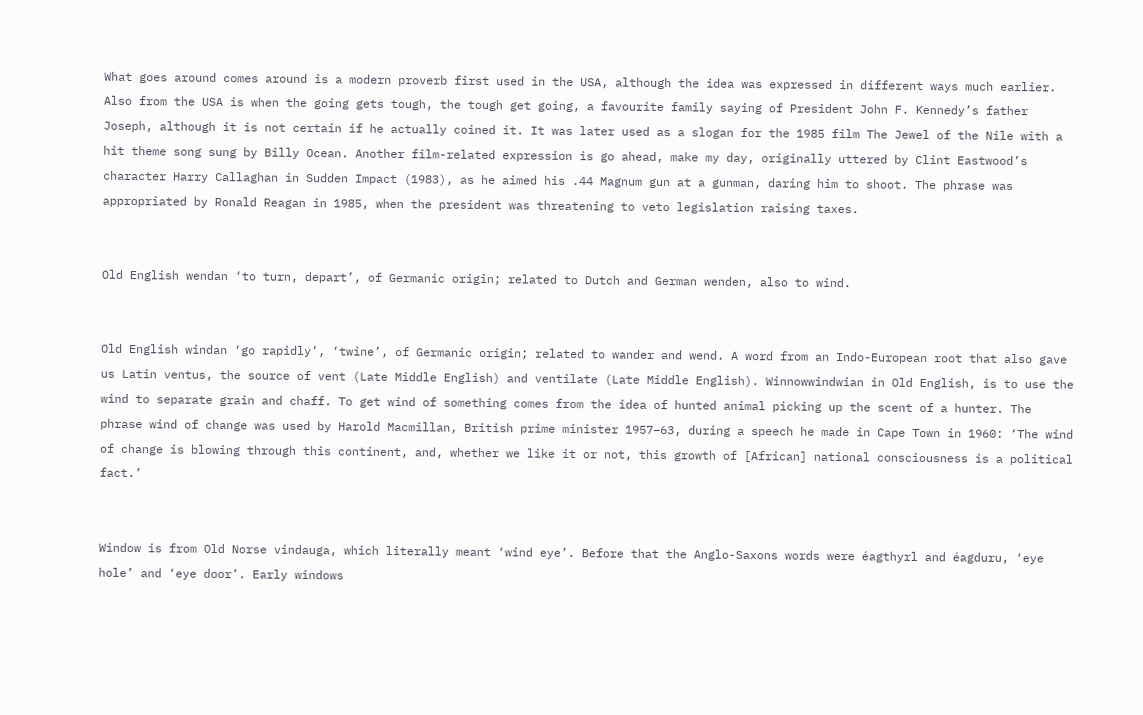What goes around comes around is a modern proverb first used in the USA, although the idea was expressed in different ways much earlier. Also from the USA is when the going gets tough, the tough get going, a favourite family saying of President John F. Kennedy’s father Joseph, although it is not certain if he actually coined it. It was later used as a slogan for the 1985 film The Jewel of the Nile with a hit theme song sung by Billy Ocean. Another film-related expression is go ahead, make my day, originally uttered by Clint Eastwood’s character Harry Callaghan in Sudden Impact (1983), as he aimed his .44 Magnum gun at a gunman, daring him to shoot. The phrase was appropriated by Ronald Reagan in 1985, when the president was threatening to veto legislation raising taxes.


Old English wendan ‘to turn, depart’, of Germanic origin; related to Dutch and German wenden, also to wind.


Old English windan ‘go rapidly’, ‘twine’, of Germanic origin; related to wander and wend. A word from an Indo-European root that also gave us Latin ventus, the source of vent (Late Middle English) and ventilate (Late Middle English). Winnowwindwian in Old English, is to use the wind to separate grain and chaff. To get wind of something comes from the idea of hunted animal picking up the scent of a hunter. The phrase wind of change was used by Harold Macmillan, British prime minister 1957–63, during a speech he made in Cape Town in 1960: ‘The wind of change is blowing through this continent, and, whether we like it or not, this growth of [African] national consciousness is a political fact.’


Window is from Old Norse vindauga, which literally meant ‘wind eye’. Before that the Anglo-Saxons words were éagthyrl and éagduru, ‘eye hole’ and ‘eye door’. Early windows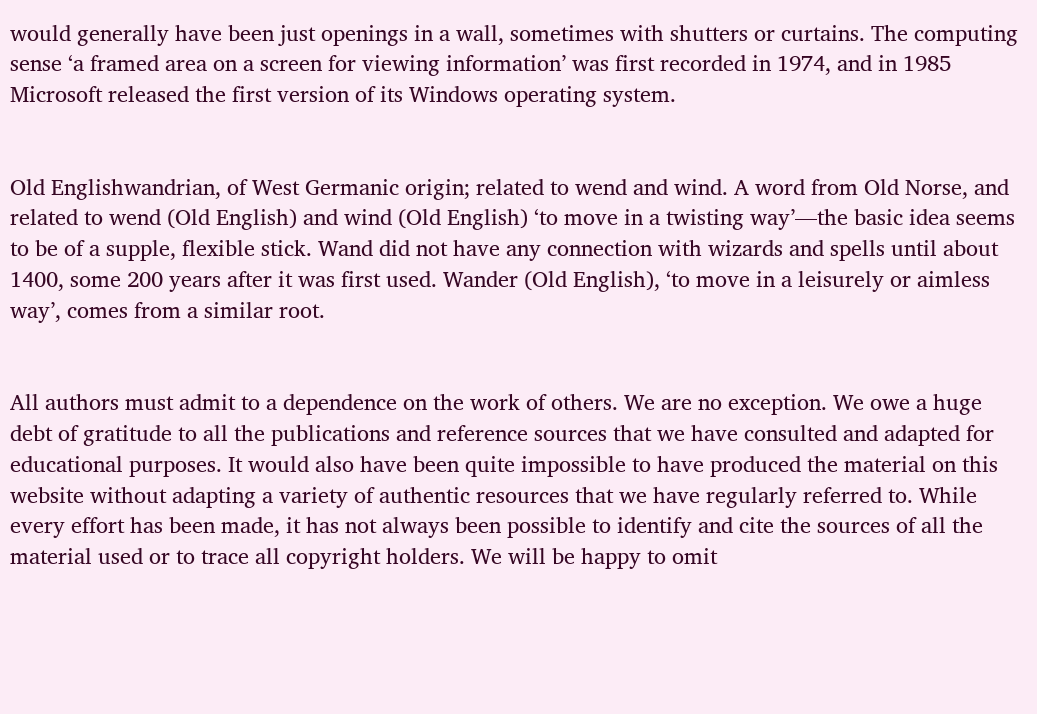would generally have been just openings in a wall, sometimes with shutters or curtains. The computing sense ‘a framed area on a screen for viewing information’ was first recorded in 1974, and in 1985 Microsoft released the first version of its Windows operating system.


Old Englishwandrian, of West Germanic origin; related to wend and wind. A word from Old Norse, and related to wend (Old English) and wind (Old English) ‘to move in a twisting way’—the basic idea seems to be of a supple, flexible stick. Wand did not have any connection with wizards and spells until about 1400, some 200 years after it was first used. Wander (Old English), ‘to move in a leisurely or aimless way’, comes from a similar root.


All authors must admit to a dependence on the work of others. We are no exception. We owe a huge debt of gratitude to all the publications and reference sources that we have consulted and adapted for educational purposes. It would also have been quite impossible to have produced the material on this website without adapting a variety of authentic resources that we have regularly referred to. While every effort has been made, it has not always been possible to identify and cite the sources of all the material used or to trace all copyright holders. We will be happy to omit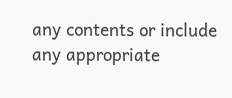any contents or include any appropriate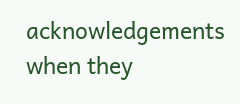acknowledgements when they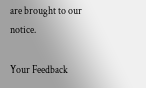are brought to our notice.

Your Feedback